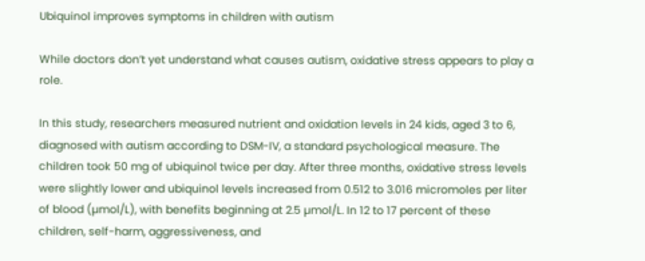Ubiquinol improves symptoms in children with autism

While doctors don’t yet understand what causes autism, oxidative stress appears to play a role.

In this study, researchers measured nutrient and oxidation levels in 24 kids, aged 3 to 6, diagnosed with autism according to DSM-IV, a standard psychological measure. The children took 50 mg of ubiquinol twice per day. After three months, oxidative stress levels were slightly lower and ubiquinol levels increased from 0.512 to 3.016 micromoles per liter of blood (µmol/L), with benefits beginning at 2.5 µmol/L. In 12 to 17 percent of these children, self-harm, aggressiveness, and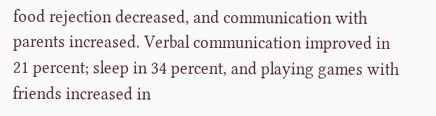food rejection decreased, and communication with parents increased. Verbal communication improved in 21 percent; sleep in 34 percent, and playing games with friends increased in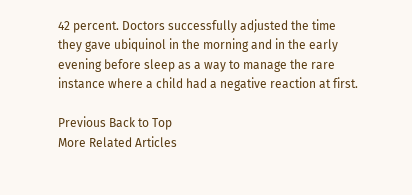42 percent. Doctors successfully adjusted the time they gave ubiquinol in the morning and in the early evening before sleep as a way to manage the rare instance where a child had a negative reaction at first.

Previous Back to Top
More Related Articles